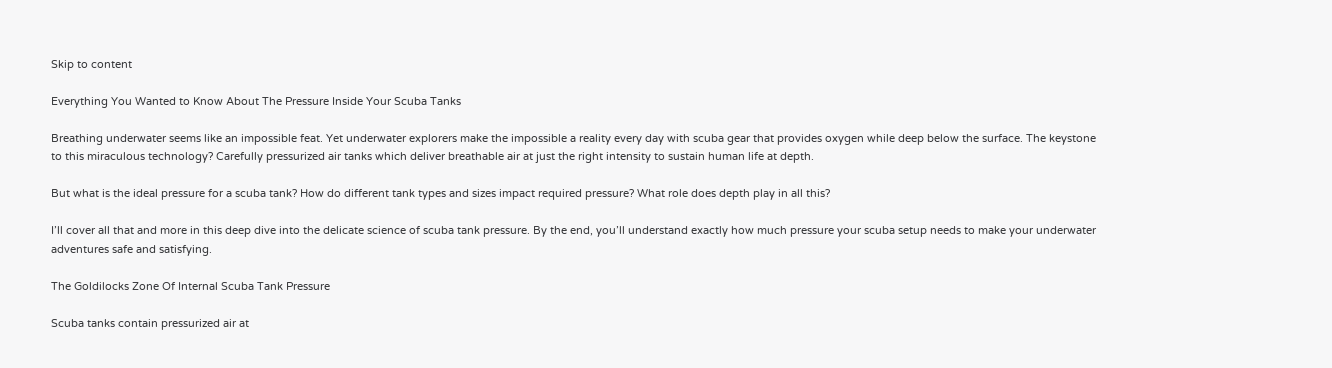Skip to content

Everything You Wanted to Know About The Pressure Inside Your Scuba Tanks

Breathing underwater seems like an impossible feat. Yet underwater explorers make the impossible a reality every day with scuba gear that provides oxygen while deep below the surface. The keystone to this miraculous technology? Carefully pressurized air tanks which deliver breathable air at just the right intensity to sustain human life at depth.

But what is the ideal pressure for a scuba tank? How do different tank types and sizes impact required pressure? What role does depth play in all this?

I’ll cover all that and more in this deep dive into the delicate science of scuba tank pressure. By the end, you’ll understand exactly how much pressure your scuba setup needs to make your underwater adventures safe and satisfying.

The Goldilocks Zone Of Internal Scuba Tank Pressure

Scuba tanks contain pressurized air at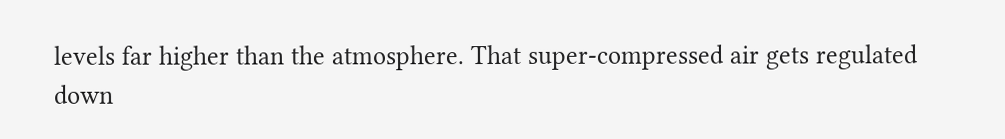levels far higher than the atmosphere. That super-compressed air gets regulated down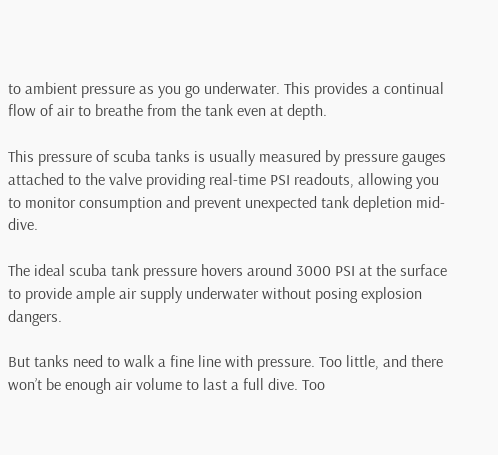to ambient pressure as you go underwater. This provides a continual flow of air to breathe from the tank even at depth.

This pressure of scuba tanks is usually measured by pressure gauges attached to the valve providing real-time PSI readouts, allowing you to monitor consumption and prevent unexpected tank depletion mid-dive.

The ideal scuba tank pressure hovers around 3000 PSI at the surface to provide ample air supply underwater without posing explosion dangers.

But tanks need to walk a fine line with pressure. Too little, and there won’t be enough air volume to last a full dive. Too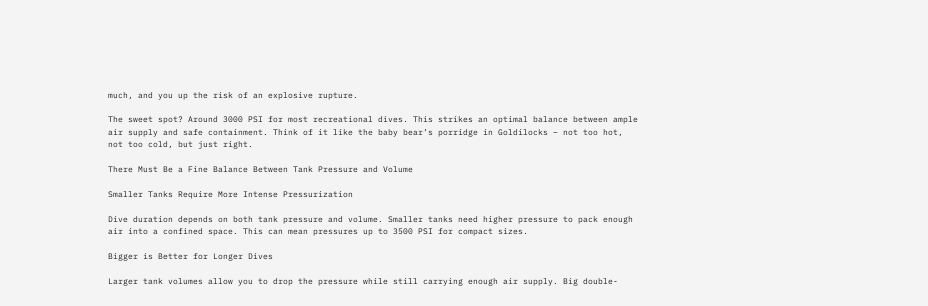much, and you up the risk of an explosive rupture.

The sweet spot? Around 3000 PSI for most recreational dives. This strikes an optimal balance between ample air supply and safe containment. Think of it like the baby bear’s porridge in Goldilocks – not too hot, not too cold, but just right.

There Must Be a Fine Balance Between Tank Pressure and Volume

Smaller Tanks Require More Intense Pressurization

Dive duration depends on both tank pressure and volume. Smaller tanks need higher pressure to pack enough air into a confined space. This can mean pressures up to 3500 PSI for compact sizes.

Bigger is Better for Longer Dives

Larger tank volumes allow you to drop the pressure while still carrying enough air supply. Big double-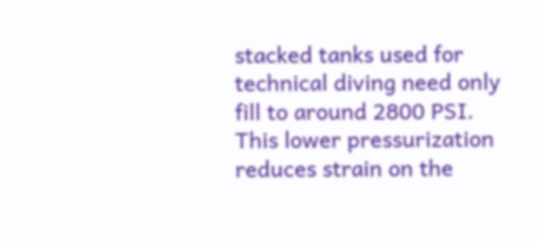stacked tanks used for technical diving need only fill to around 2800 PSI. This lower pressurization reduces strain on the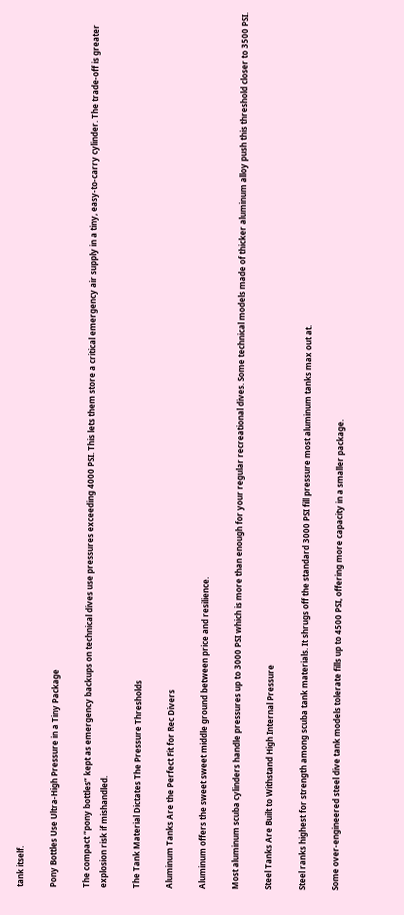tank itself.

Pony Bottles Use Ultra-High Pressure in a Tiny Package

The compact “pony bottles” kept as emergency backups on technical dives use pressures exceeding 4000 PSI. This lets them store a critical emergency air supply in a tiny, easy-to-carry cylinder. The trade-off is greater explosion risk if mishandled.

The Tank Material Dictates The Pressure Thresholds

Aluminum Tanks Are the Perfect Fit for Rec Divers

Aluminum offers the sweet sweet middle ground between price and resilience.

Most aluminum scuba cylinders handle pressures up to 3000 PSI which is more than enough for your regular recreational dives. Some technical models made of thicker aluminum alloy push this threshold closer to 3500 PSI.

Steel Tanks Are Built to Withstand High Internal Pressure

Steel ranks highest for strength among scuba tank materials. It shrugs off the standard 3000 PSI fill pressure most aluminum tanks max out at.

Some over-engineered steel dive tank models tolerate fills up to 4500 PSI, offering more capacity in a smaller package.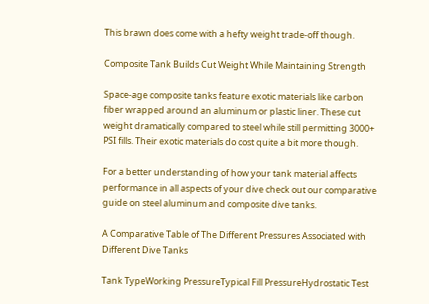This brawn does come with a hefty weight trade-off though.

Composite Tank Builds Cut Weight While Maintaining Strength

Space-age composite tanks feature exotic materials like carbon fiber wrapped around an aluminum or plastic liner. These cut weight dramatically compared to steel while still permitting 3000+ PSI fills. Their exotic materials do cost quite a bit more though.

For a better understanding of how your tank material affects performance in all aspects of your dive check out our comparative guide on steel aluminum and composite dive tanks.

A Comparative Table of The Different Pressures Associated with Different Dive Tanks

Tank TypeWorking PressureTypical Fill PressureHydrostatic Test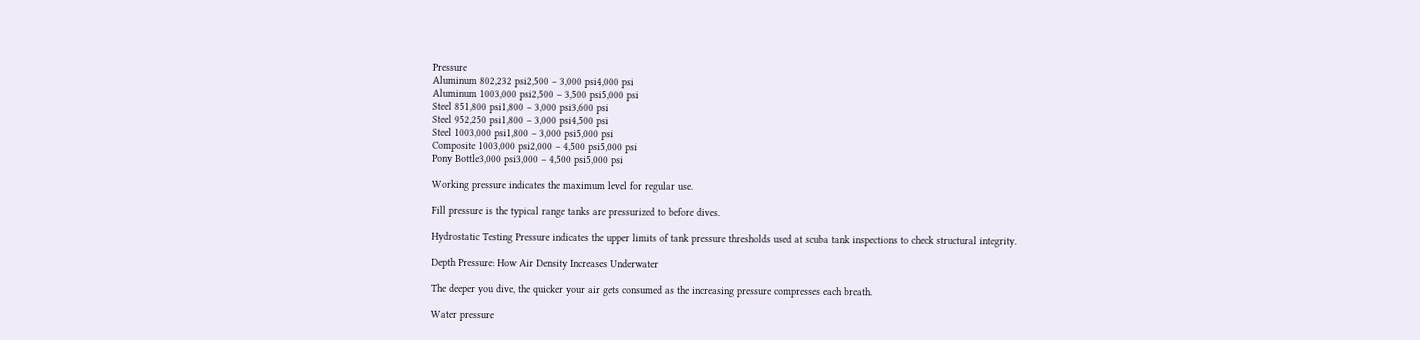Pressure
Aluminum 802,232 psi2,500 – 3,000 psi4,000 psi
Aluminum 1003,000 psi2,500 – 3,500 psi5,000 psi
Steel 851,800 psi1,800 – 3,000 psi3,600 psi
Steel 952,250 psi1,800 – 3,000 psi4,500 psi
Steel 1003,000 psi1,800 – 3,000 psi5,000 psi
Composite 1003,000 psi2,000 – 4,500 psi5,000 psi
Pony Bottle3,000 psi3,000 – 4,500 psi5,000 psi

Working pressure indicates the maximum level for regular use.

Fill pressure is the typical range tanks are pressurized to before dives.

Hydrostatic Testing Pressure indicates the upper limits of tank pressure thresholds used at scuba tank inspections to check structural integrity.

Depth Pressure: How Air Density Increases Underwater

The deeper you dive, the quicker your air gets consumed as the increasing pressure compresses each breath.

Water pressure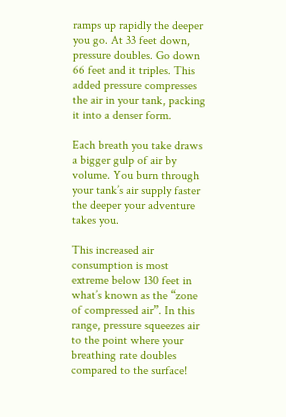ramps up rapidly the deeper you go. At 33 feet down, pressure doubles. Go down 66 feet and it triples. This added pressure compresses the air in your tank, packing it into a denser form.

Each breath you take draws a bigger gulp of air by volume. You burn through your tank’s air supply faster the deeper your adventure takes you.

This increased air consumption is most extreme below 130 feet in what’s known as the “zone of compressed air”. In this range, pressure squeezes air to the point where your breathing rate doubles compared to the surface!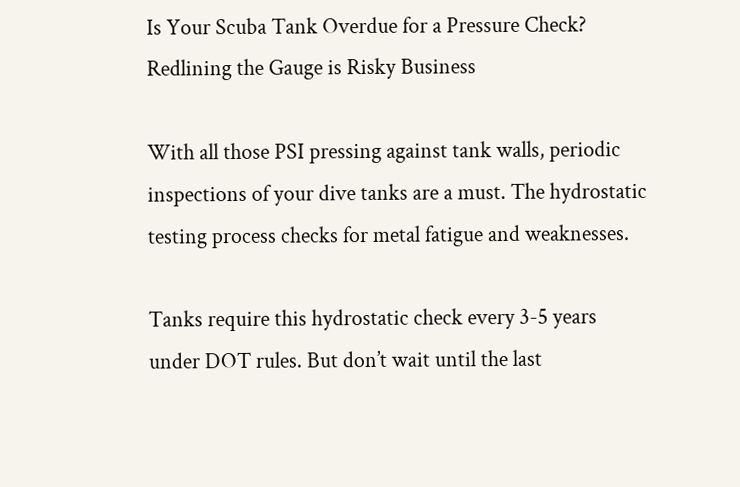Is Your Scuba Tank Overdue for a Pressure Check? Redlining the Gauge is Risky Business

With all those PSI pressing against tank walls, periodic inspections of your dive tanks are a must. The hydrostatic testing process checks for metal fatigue and weaknesses.

Tanks require this hydrostatic check every 3-5 years under DOT rules. But don’t wait until the last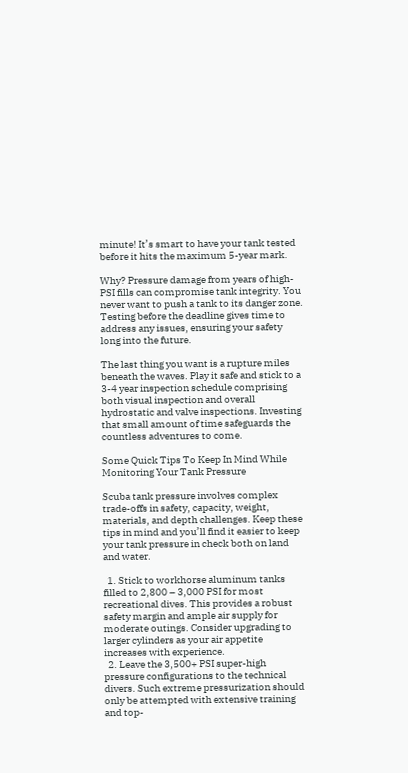minute! It’s smart to have your tank tested before it hits the maximum 5-year mark.

Why? Pressure damage from years of high-PSI fills can compromise tank integrity. You never want to push a tank to its danger zone. Testing before the deadline gives time to address any issues, ensuring your safety long into the future.

The last thing you want is a rupture miles beneath the waves. Play it safe and stick to a 3-4 year inspection schedule comprising both visual inspection and overall hydrostatic and valve inspections. Investing that small amount of time safeguards the countless adventures to come.

Some Quick Tips To Keep In Mind While Monitoring Your Tank Pressure

Scuba tank pressure involves complex trade-offs in safety, capacity, weight, materials, and depth challenges. Keep these tips in mind and you’ll find it easier to keep your tank pressure in check both on land and water.

  1. Stick to workhorse aluminum tanks filled to 2,800 – 3,000 PSI for most recreational dives. This provides a robust safety margin and ample air supply for moderate outings. Consider upgrading to larger cylinders as your air appetite increases with experience.
  2. Leave the 3,500+ PSI super-high pressure configurations to the technical divers. Such extreme pressurization should only be attempted with extensive training and top-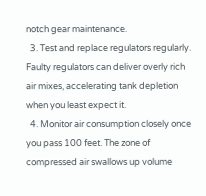notch gear maintenance.
  3. Test and replace regulators regularly. Faulty regulators can deliver overly rich air mixes, accelerating tank depletion when you least expect it.
  4. Monitor air consumption closely once you pass 100 feet. The zone of compressed air swallows up volume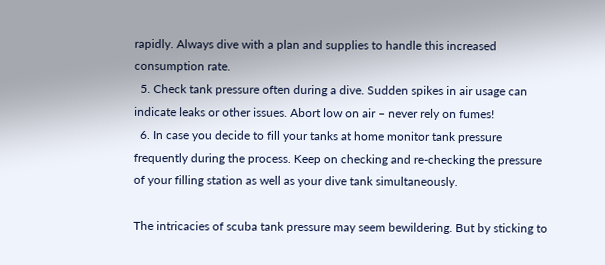rapidly. Always dive with a plan and supplies to handle this increased consumption rate.
  5. Check tank pressure often during a dive. Sudden spikes in air usage can indicate leaks or other issues. Abort low on air – never rely on fumes!
  6. In case you decide to fill your tanks at home monitor tank pressure frequently during the process. Keep on checking and re-checking the pressure of your filling station as well as your dive tank simultaneously.

The intricacies of scuba tank pressure may seem bewildering. But by sticking to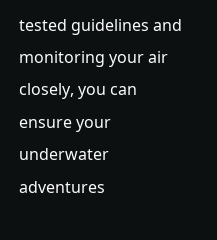tested guidelines and monitoring your air closely, you can ensure your underwater adventures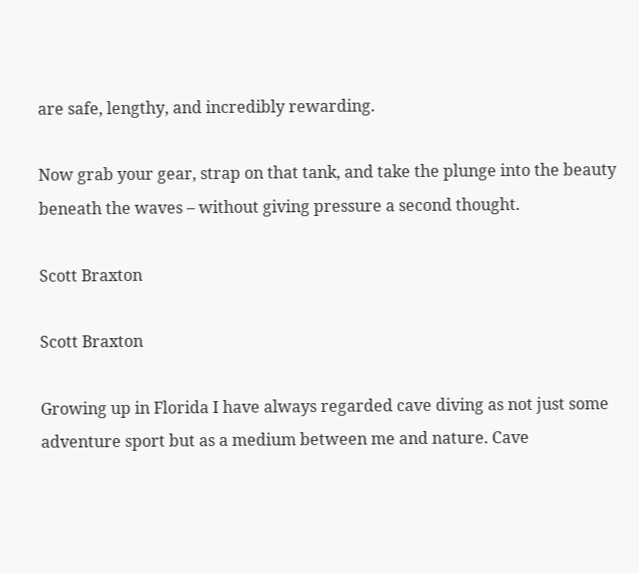are safe, lengthy, and incredibly rewarding.

Now grab your gear, strap on that tank, and take the plunge into the beauty beneath the waves – without giving pressure a second thought.

Scott Braxton

Scott Braxton

Growing up in Florida I have always regarded cave diving as not just some adventure sport but as a medium between me and nature. Cave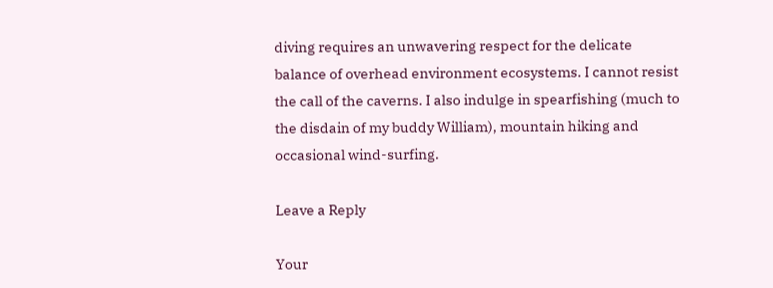diving requires an unwavering respect for the delicate balance of overhead environment ecosystems. I cannot resist the call of the caverns. I also indulge in spearfishing (much to the disdain of my buddy William), mountain hiking and occasional wind-surfing.

Leave a Reply

Your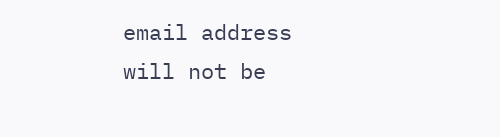email address will not be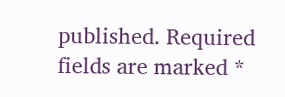published. Required fields are marked *